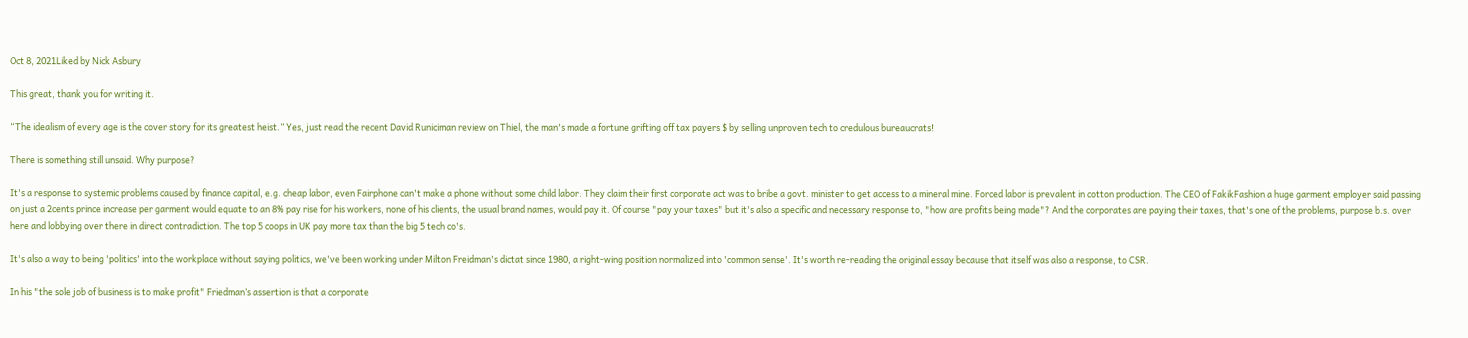Oct 8, 2021Liked by Nick Asbury

This great, thank you for writing it.

“The idealism of every age is the cover story for its greatest heist.” Yes, just read the recent David Runiciman review on Thiel, the man's made a fortune grifting off tax payers $ by selling unproven tech to credulous bureaucrats!

There is something still unsaid. Why purpose?

It's a response to systemic problems caused by finance capital, e.g. cheap labor, even Fairphone can't make a phone without some child labor. They claim their first corporate act was to bribe a govt. minister to get access to a mineral mine. Forced labor is prevalent in cotton production. The CEO of FakikFashion a huge garment employer said passing on just a 2cents prince increase per garment would equate to an 8% pay rise for his workers, none of his clients, the usual brand names, would pay it. Of course "pay your taxes" but it's also a specific and necessary response to, "how are profits being made"? And the corporates are paying their taxes, that's one of the problems, purpose b.s. over here and lobbying over there in direct contradiction. The top 5 coops in UK pay more tax than the big 5 tech co's.

It's also a way to being 'politics' into the workplace without saying politics, we've been working under Milton Freidman's dictat since 1980, a right-wing position normalized into 'common sense'. It's worth re-reading the original essay because that itself was also a response, to CSR.

In his "the sole job of business is to make profit" Friedman’s assertion is that a corporate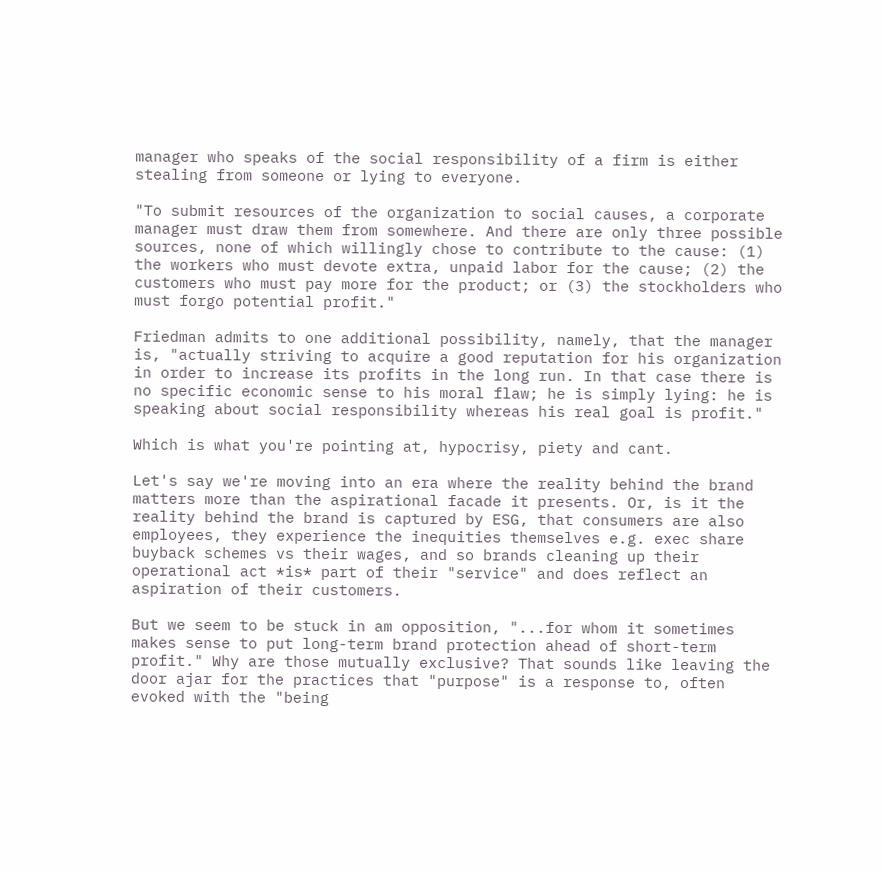manager who speaks of the social responsibility of a firm is either stealing from someone or lying to everyone.

"To submit resources of the organization to social causes, a corporate manager must draw them from somewhere. And there are only three possible sources, none of which willingly chose to contribute to the cause: (1) the workers who must devote extra, unpaid labor for the cause; (2) the customers who must pay more for the product; or (3) the stockholders who must forgo potential profit."

Friedman admits to one additional possibility, namely, that the manager is, "actually striving to acquire a good reputation for his organization in order to increase its profits in the long run. In that case there is no specific economic sense to his moral flaw; he is simply lying: he is speaking about social responsibility whereas his real goal is profit."

Which is what you're pointing at, hypocrisy, piety and cant.

Let's say we're moving into an era where the reality behind the brand matters more than the aspirational facade it presents. Or, is it the reality behind the brand is captured by ESG, that consumers are also employees, they experience the inequities themselves e.g. exec share buyback schemes vs their wages, and so brands cleaning up their operational act *is* part of their "service" and does reflect an aspiration of their customers.

But we seem to be stuck in am opposition, "...for whom it sometimes makes sense to put long-term brand protection ahead of short-term profit." Why are those mutually exclusive? That sounds like leaving the door ajar for the practices that "purpose" is a response to, often evoked with the "being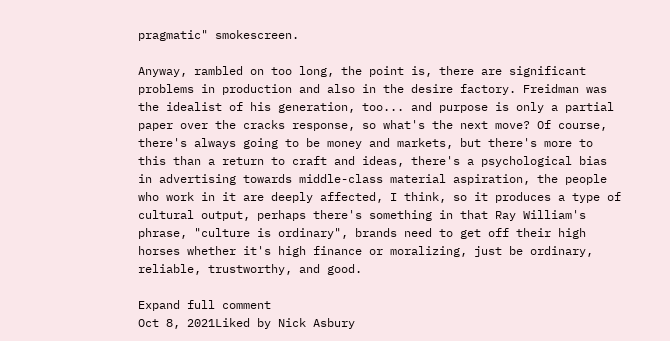pragmatic" smokescreen.

Anyway, rambled on too long, the point is, there are significant problems in production and also in the desire factory. Freidman was the idealist of his generation, too... and purpose is only a partial paper over the cracks response, so what's the next move? Of course, there's always going to be money and markets, but there's more to this than a return to craft and ideas, there's a psychological bias in advertising towards middle-class material aspiration, the people who work in it are deeply affected, I think, so it produces a type of cultural output, perhaps there's something in that Ray William's phrase, "culture is ordinary", brands need to get off their high horses whether it's high finance or moralizing, just be ordinary, reliable, trustworthy, and good.

Expand full comment
Oct 8, 2021Liked by Nick Asbury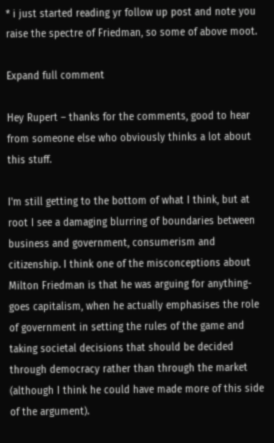* i just started reading yr follow up post and note you raise the spectre of Friedman, so some of above moot.

Expand full comment

Hey Rupert – thanks for the comments, good to hear from someone else who obviously thinks a lot about this stuff.

I'm still getting to the bottom of what I think, but at root I see a damaging blurring of boundaries between business and government, consumerism and citizenship. I think one of the misconceptions about Milton Friedman is that he was arguing for anything-goes capitalism, when he actually emphasises the role of government in setting the rules of the game and taking societal decisions that should be decided through democracy rather than through the market (although I think he could have made more of this side of the argument).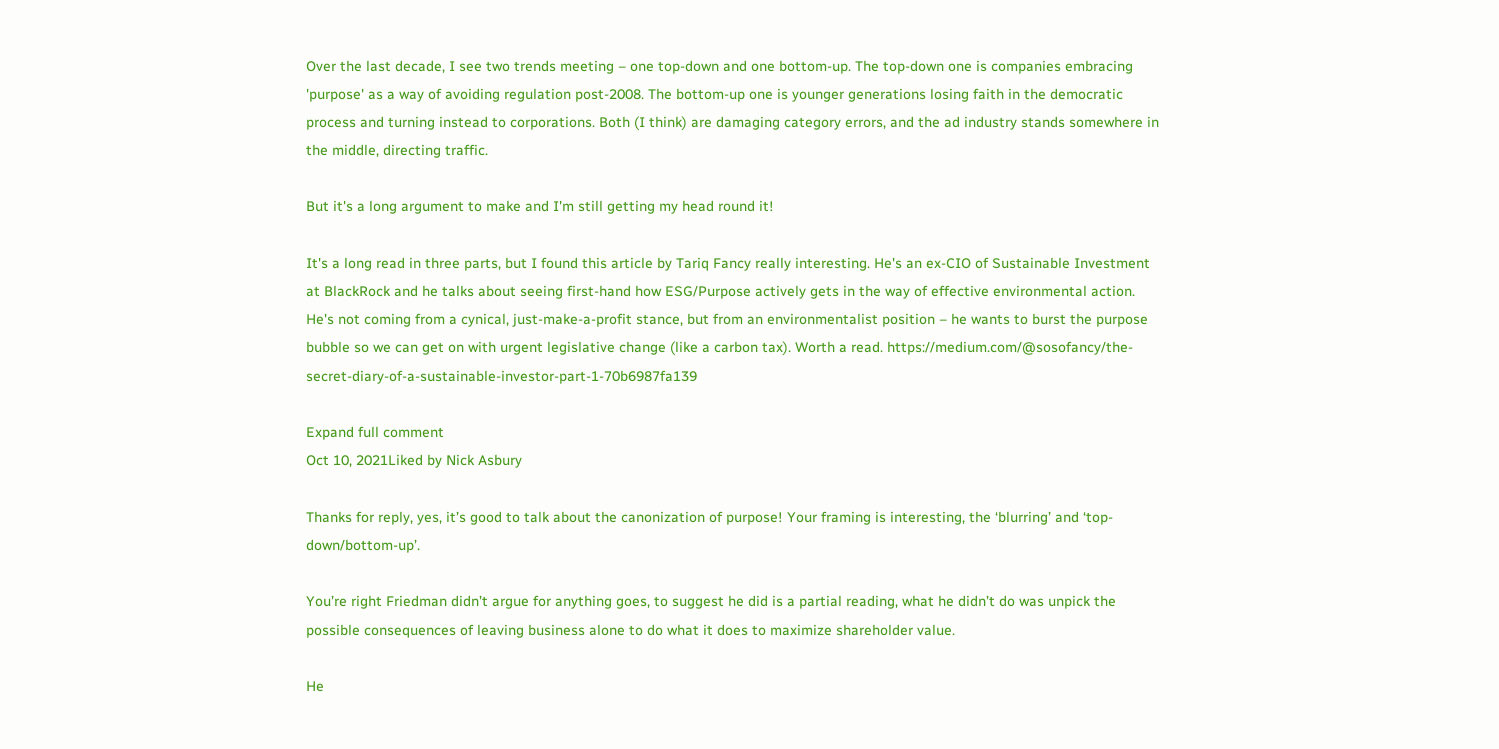Over the last decade, I see two trends meeting – one top-down and one bottom-up. The top-down one is companies embracing 'purpose' as a way of avoiding regulation post-2008. The bottom-up one is younger generations losing faith in the democratic process and turning instead to corporations. Both (I think) are damaging category errors, and the ad industry stands somewhere in the middle, directing traffic.

But it's a long argument to make and I'm still getting my head round it!

It's a long read in three parts, but I found this article by Tariq Fancy really interesting. He's an ex-CIO of Sustainable Investment at BlackRock and he talks about seeing first-hand how ESG/Purpose actively gets in the way of effective environmental action. He's not coming from a cynical, just-make-a-profit stance, but from an environmentalist position – he wants to burst the purpose bubble so we can get on with urgent legislative change (like a carbon tax). Worth a read. https://medium.com/@sosofancy/the-secret-diary-of-a-sustainable-investor-part-1-70b6987fa139

Expand full comment
Oct 10, 2021Liked by Nick Asbury

Thanks for reply, yes, it’s good to talk about the canonization of purpose! Your framing is interesting, the ‘blurring’ and ‘top-down/bottom-up’.

You’re right Friedman didn’t argue for anything goes, to suggest he did is a partial reading, what he didn’t do was unpick the possible consequences of leaving business alone to do what it does to maximize shareholder value.

He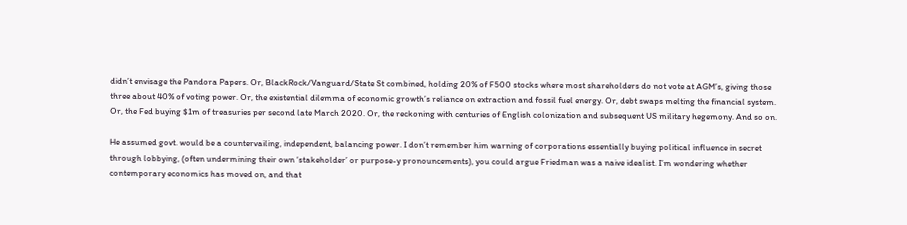didn’t envisage the Pandora Papers. Or, BlackRock/Vanguard/State St combined, holding 20% of F500 stocks where most shareholders do not vote at AGM’s, giving those three about 40% of voting power. Or, the existential dilemma of economic growth’s reliance on extraction and fossil fuel energy. Or, debt swaps melting the financial system. Or, the Fed buying $1m of treasuries per second late March 2020. Or, the reckoning with centuries of English colonization and subsequent US military hegemony. And so on.

He assumed govt. would be a countervailing, independent, balancing power. I don’t remember him warning of corporations essentially buying political influence in secret through lobbying, (often undermining their own ‘stakeholder’ or purpose-y pronouncements), you could argue Friedman was a naive idealist. I’m wondering whether contemporary economics has moved on, and that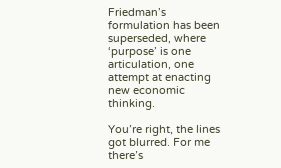Friedman’s formulation has been superseded, where ‘purpose’ is one articulation, one attempt at enacting new economic thinking.

You’re right, the lines got blurred. For me there’s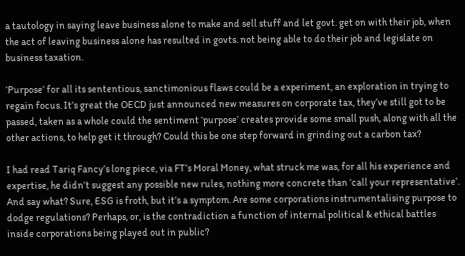a tautology in saying leave business alone to make and sell stuff and let govt. get on with their job, when the act of leaving business alone has resulted in govts. not being able to do their job and legislate on business taxation.

‘Purpose’ for all its sententious, sanctimonious flaws could be a experiment, an exploration in trying to regain focus. It’s great the OECD just announced new measures on corporate tax, they’ve still got to be passed, taken as a whole could the sentiment ‘purpose’ creates provide some small push, along with all the other actions, to help get it through? Could this be one step forward in grinding out a carbon tax?

I had read Tariq Fancy’s long piece, via FT’s Moral Money, what struck me was, for all his experience and expertise, he didn’t suggest any possible new rules, nothing more concrete than ‘call your representative’. And say what? Sure, ESG is froth, but it’s a symptom. Are some corporations instrumentalising purpose to dodge regulations? Perhaps, or, is the contradiction a function of internal political & ethical battles inside corporations being played out in public?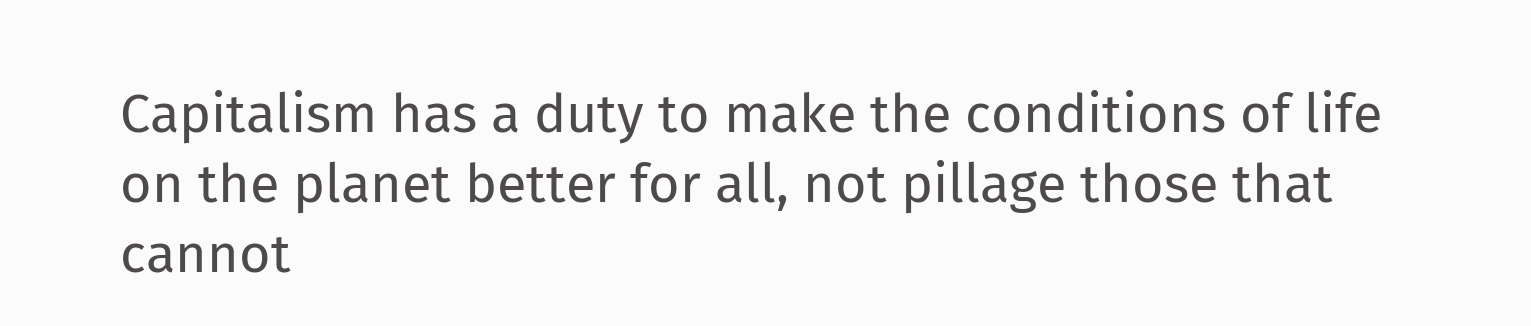Capitalism has a duty to make the conditions of life on the planet better for all, not pillage those that cannot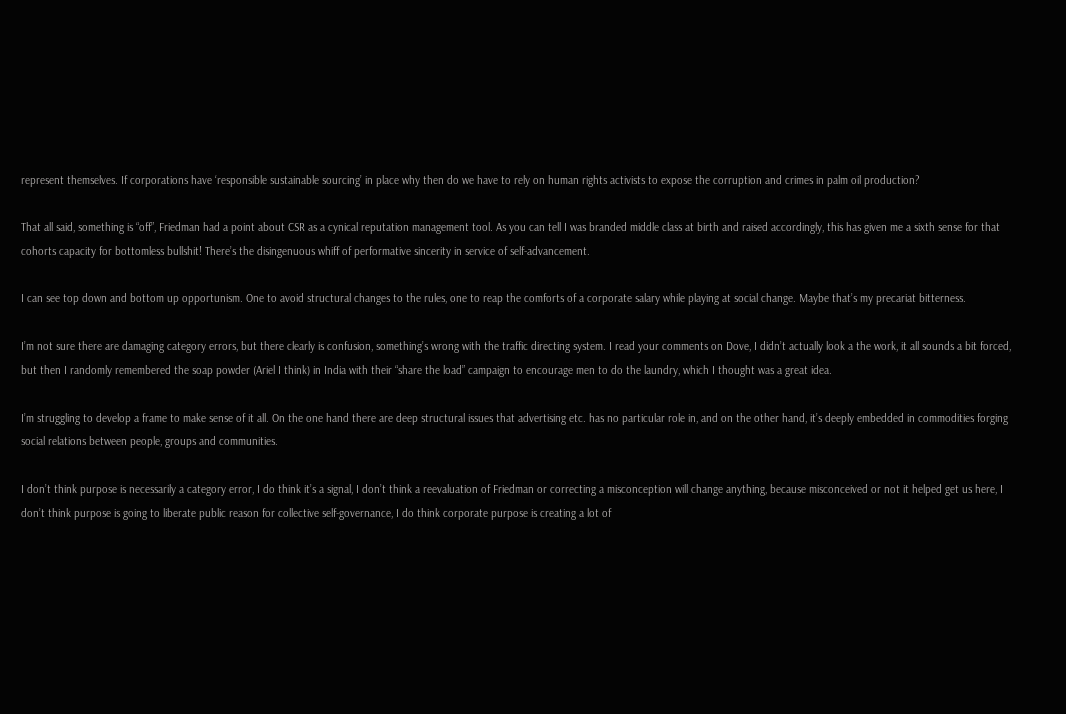represent themselves. If corporations have ‘responsible sustainable sourcing’ in place why then do we have to rely on human rights activists to expose the corruption and crimes in palm oil production?

That all said, something is “off”, Friedman had a point about CSR as a cynical reputation management tool. As you can tell I was branded middle class at birth and raised accordingly, this has given me a sixth sense for that cohorts capacity for bottomless bullshit! There’s the disingenuous whiff of performative sincerity in service of self-advancement.

I can see top down and bottom up opportunism. One to avoid structural changes to the rules, one to reap the comforts of a corporate salary while playing at social change. Maybe that’s my precariat bitterness.

I’m not sure there are damaging category errors, but there clearly is confusion, something’s wrong with the traffic directing system. I read your comments on Dove, I didn’t actually look a the work, it all sounds a bit forced, but then I randomly remembered the soap powder (Ariel I think) in India with their “share the load” campaign to encourage men to do the laundry, which I thought was a great idea.

I’m struggling to develop a frame to make sense of it all. On the one hand there are deep structural issues that advertising etc. has no particular role in, and on the other hand, it’s deeply embedded in commodities forging social relations between people, groups and communities.

I don’t think purpose is necessarily a category error, I do think it’s a signal, I don’t think a reevaluation of Friedman or correcting a misconception will change anything, because misconceived or not it helped get us here, I don’t think purpose is going to liberate public reason for collective self-governance, I do think corporate purpose is creating a lot of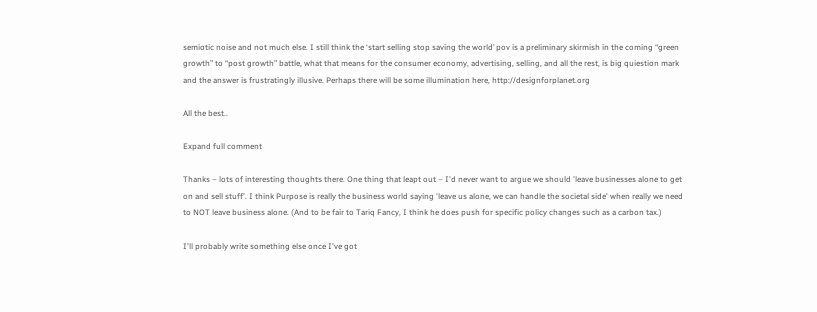semiotic noise and not much else. I still think the ‘start selling stop saving the world’ pov is a preliminary skirmish in the coming “green growth” to “post growth” battle, what that means for the consumer economy, advertising, selling, and all the rest, is big quiestion mark and the answer is frustratingly illusive. Perhaps there will be some illumination here, http://designforplanet.org

All the best..

Expand full comment

Thanks – lots of interesting thoughts there. One thing that leapt out – I'd never want to argue we should 'leave businesses alone to get on and sell stuff'. I think Purpose is really the business world saying 'leave us alone, we can handle the societal side' when really we need to NOT leave business alone. (And to be fair to Tariq Fancy, I think he does push for specific policy changes such as a carbon tax.)

I'll probably write something else once I've got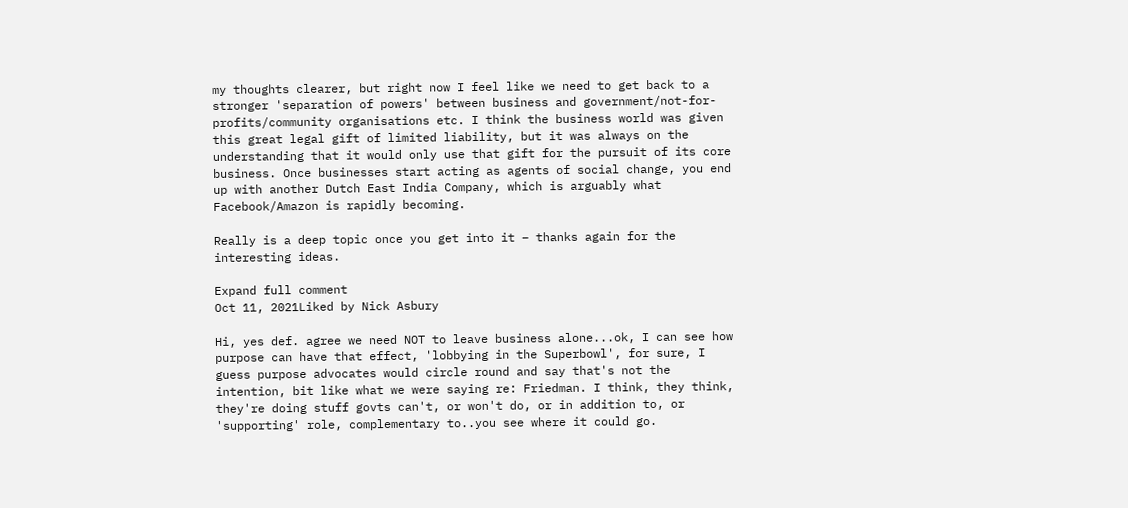my thoughts clearer, but right now I feel like we need to get back to a stronger 'separation of powers' between business and government/not-for-profits/community organisations etc. I think the business world was given this great legal gift of limited liability, but it was always on the understanding that it would only use that gift for the pursuit of its core business. Once businesses start acting as agents of social change, you end up with another Dutch East India Company, which is arguably what Facebook/Amazon is rapidly becoming.

Really is a deep topic once you get into it – thanks again for the interesting ideas.

Expand full comment
Oct 11, 2021Liked by Nick Asbury

Hi, yes def. agree we need NOT to leave business alone...ok, I can see how purpose can have that effect, 'lobbying in the Superbowl', for sure, I guess purpose advocates would circle round and say that's not the intention, bit like what we were saying re: Friedman. I think, they think, they're doing stuff govts can't, or won't do, or in addition to, or 'supporting' role, complementary to..you see where it could go.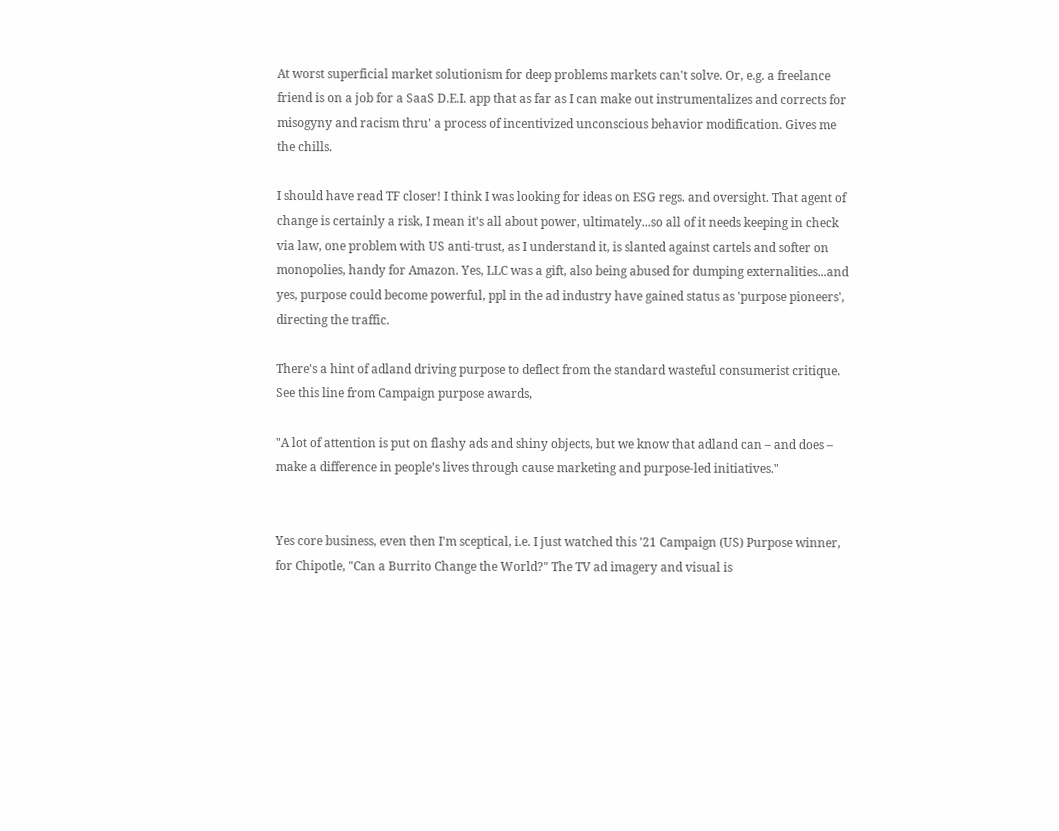At worst superficial market solutionism for deep problems markets can't solve. Or, e.g. a freelance friend is on a job for a SaaS D.E.I. app that as far as I can make out instrumentalizes and corrects for misogyny and racism thru' a process of incentivized unconscious behavior modification. Gives me the chills.

I should have read TF closer! I think I was looking for ideas on ESG regs. and oversight. That agent of change is certainly a risk, I mean it's all about power, ultimately...so all of it needs keeping in check via law, one problem with US anti-trust, as I understand it, is slanted against cartels and softer on monopolies, handy for Amazon. Yes, LLC was a gift, also being abused for dumping externalities...and yes, purpose could become powerful, ppl in the ad industry have gained status as 'purpose pioneers', directing the traffic.

There's a hint of adland driving purpose to deflect from the standard wasteful consumerist critique. See this line from Campaign purpose awards,

"A lot of attention is put on flashy ads and shiny objects, but we know that adland can – and does – make a difference in people’s lives through cause marketing and purpose-led initiatives."


Yes core business, even then I'm sceptical, i.e. I just watched this '21 Campaign (US) Purpose winner, for Chipotle, "Can a Burrito Change the World?" The TV ad imagery and visual is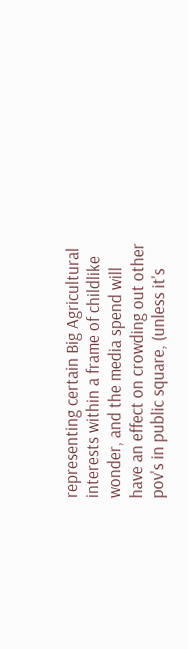representing certain Big Agricultural interests within a frame of childlike wonder, and the media spend will have an effect on crowding out other pov's in public square, (unless it's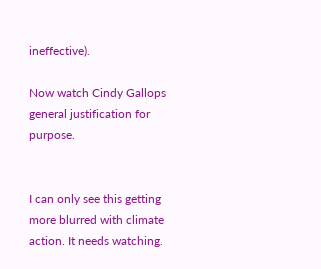ineffective).

Now watch Cindy Gallops general justification for purpose.


I can only see this getting more blurred with climate action. It needs watching.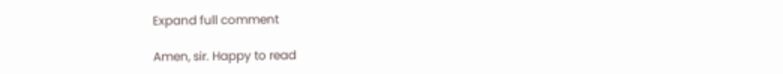Expand full comment

Amen, sir. Happy to read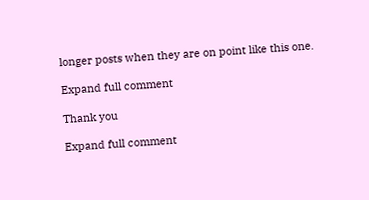longer posts when they are on point like this one.

Expand full comment

Thank you

Expand full comment